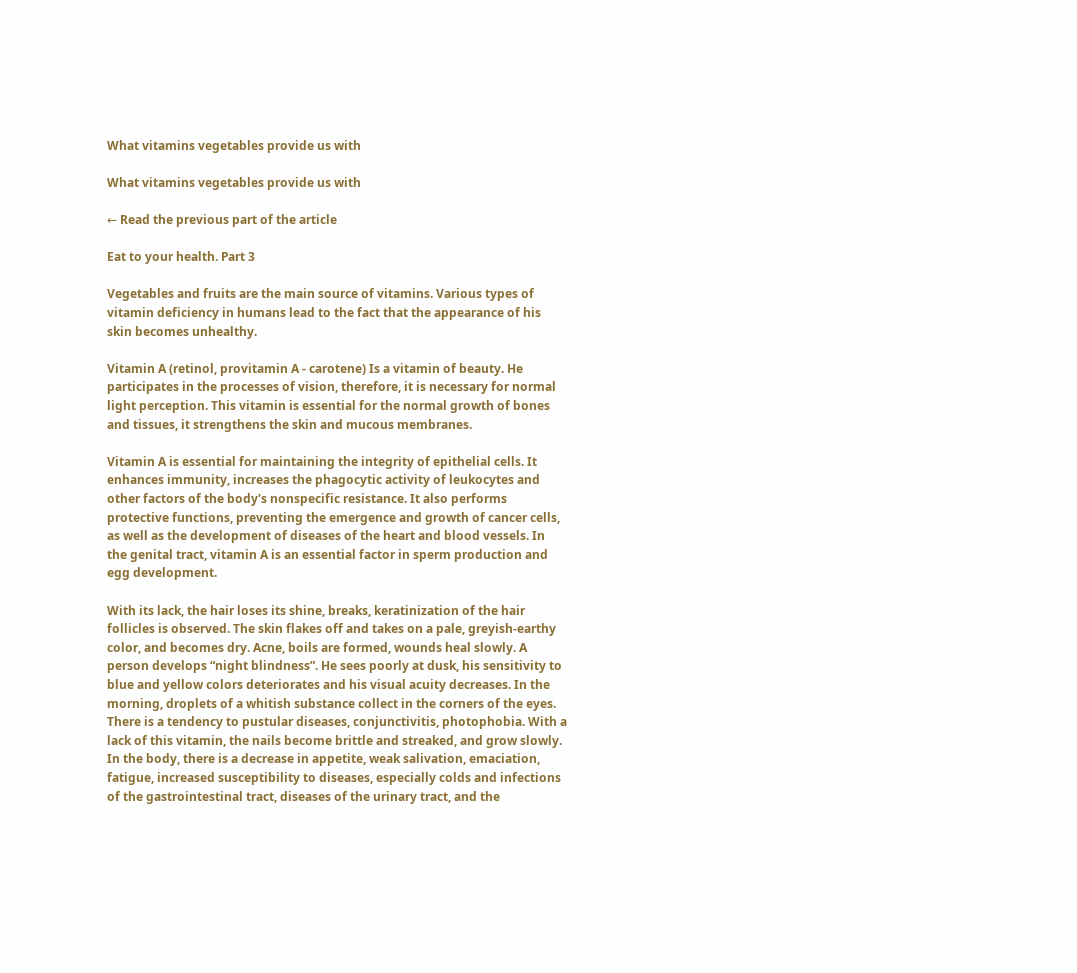What vitamins vegetables provide us with

What vitamins vegetables provide us with

← Read the previous part of the article

Eat to your health. Part 3

Vegetables and fruits are the main source of vitamins. Various types of vitamin deficiency in humans lead to the fact that the appearance of his skin becomes unhealthy.

Vitamin A (retinol, provitamin A - carotene) Is a vitamin of beauty. He participates in the processes of vision, therefore, it is necessary for normal light perception. This vitamin is essential for the normal growth of bones and tissues, it strengthens the skin and mucous membranes.

Vitamin A is essential for maintaining the integrity of epithelial cells. It enhances immunity, increases the phagocytic activity of leukocytes and other factors of the body's nonspecific resistance. It also performs protective functions, preventing the emergence and growth of cancer cells, as well as the development of diseases of the heart and blood vessels. In the genital tract, vitamin A is an essential factor in sperm production and egg development.

With its lack, the hair loses its shine, breaks, keratinization of the hair follicles is observed. The skin flakes off and takes on a pale, greyish-earthy color, and becomes dry. Acne, boils are formed, wounds heal slowly. A person develops “night blindness”. He sees poorly at dusk, his sensitivity to blue and yellow colors deteriorates and his visual acuity decreases. In the morning, droplets of a whitish substance collect in the corners of the eyes. There is a tendency to pustular diseases, conjunctivitis, photophobia. With a lack of this vitamin, the nails become brittle and streaked, and grow slowly. In the body, there is a decrease in appetite, weak salivation, emaciation, fatigue, increased susceptibility to diseases, especially colds and infections of the gastrointestinal tract, diseases of the urinary tract, and the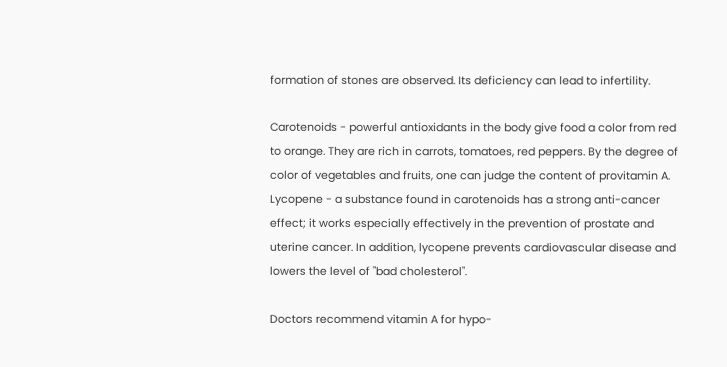formation of stones are observed. Its deficiency can lead to infertility.

Carotenoids - powerful antioxidants in the body give food a color from red to orange. They are rich in carrots, tomatoes, red peppers. By the degree of color of vegetables and fruits, one can judge the content of provitamin A. Lycopene - a substance found in carotenoids has a strong anti-cancer effect; it works especially effectively in the prevention of prostate and uterine cancer. In addition, lycopene prevents cardiovascular disease and lowers the level of "bad cholesterol".

Doctors recommend vitamin A for hypo-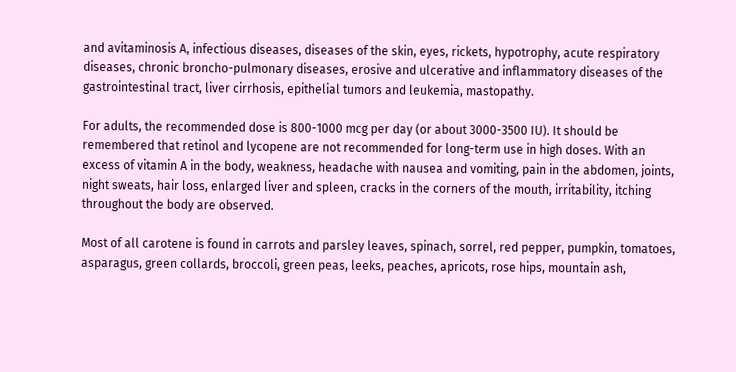and avitaminosis A, infectious diseases, diseases of the skin, eyes, rickets, hypotrophy, acute respiratory diseases, chronic broncho-pulmonary diseases, erosive and ulcerative and inflammatory diseases of the gastrointestinal tract, liver cirrhosis, epithelial tumors and leukemia, mastopathy.

For adults, the recommended dose is 800-1000 mcg per day (or about 3000-3500 IU). It should be remembered that retinol and lycopene are not recommended for long-term use in high doses. With an excess of vitamin A in the body, weakness, headache with nausea and vomiting, pain in the abdomen, joints, night sweats, hair loss, enlarged liver and spleen, cracks in the corners of the mouth, irritability, itching throughout the body are observed.

Most of all carotene is found in carrots and parsley leaves, spinach, sorrel, red pepper, pumpkin, tomatoes, asparagus, green collards, broccoli, green peas, leeks, peaches, apricots, rose hips, mountain ash,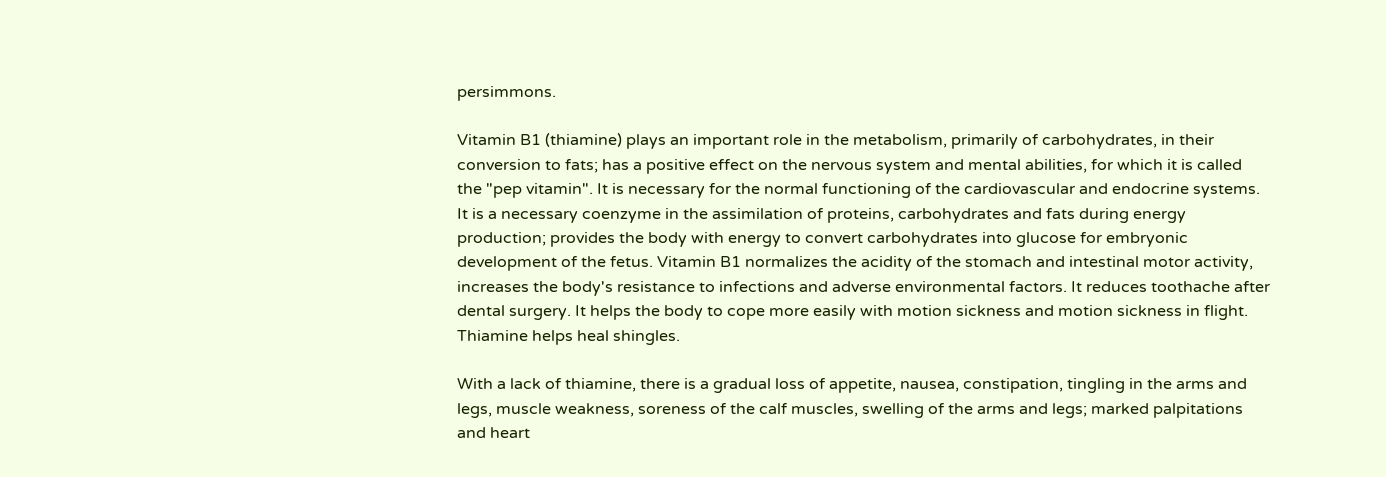persimmons.

Vitamin B1 (thiamine) plays an important role in the metabolism, primarily of carbohydrates, in their conversion to fats; has a positive effect on the nervous system and mental abilities, for which it is called the "pep vitamin". It is necessary for the normal functioning of the cardiovascular and endocrine systems. It is a necessary coenzyme in the assimilation of proteins, carbohydrates and fats during energy production; provides the body with energy to convert carbohydrates into glucose for embryonic development of the fetus. Vitamin B1 normalizes the acidity of the stomach and intestinal motor activity, increases the body's resistance to infections and adverse environmental factors. It reduces toothache after dental surgery. It helps the body to cope more easily with motion sickness and motion sickness in flight. Thiamine helps heal shingles.

With a lack of thiamine, there is a gradual loss of appetite, nausea, constipation, tingling in the arms and legs, muscle weakness, soreness of the calf muscles, swelling of the arms and legs; marked palpitations and heart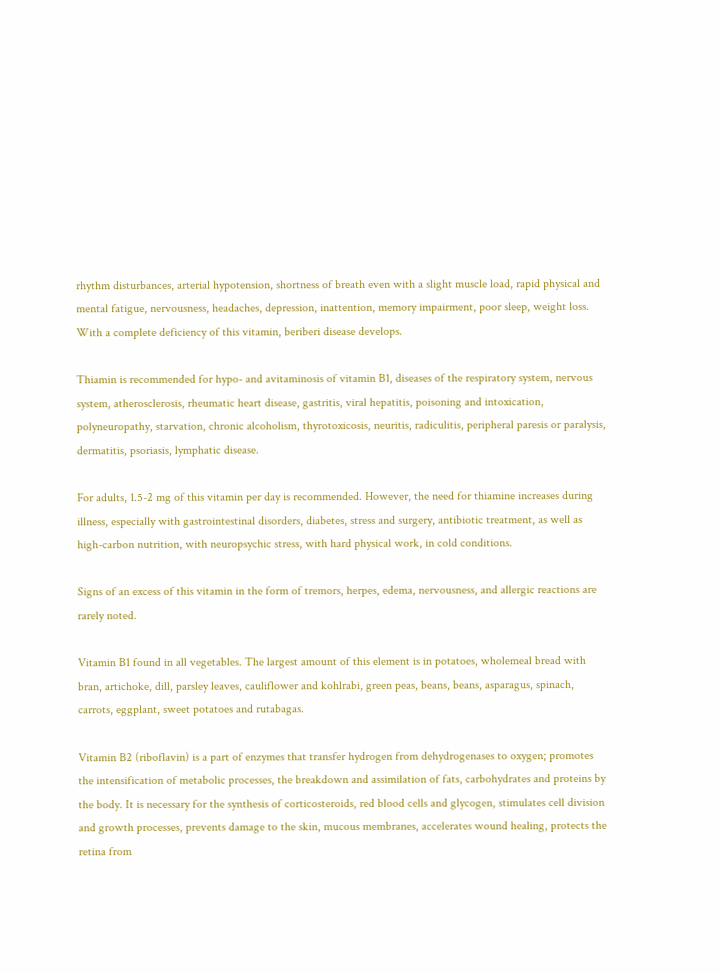rhythm disturbances, arterial hypotension, shortness of breath even with a slight muscle load, rapid physical and mental fatigue, nervousness, headaches, depression, inattention, memory impairment, poor sleep, weight loss. With a complete deficiency of this vitamin, beriberi disease develops.

Thiamin is recommended for hypo- and avitaminosis of vitamin B1, diseases of the respiratory system, nervous system, atherosclerosis, rheumatic heart disease, gastritis, viral hepatitis, poisoning and intoxication, polyneuropathy, starvation, chronic alcoholism, thyrotoxicosis, neuritis, radiculitis, peripheral paresis or paralysis, dermatitis, psoriasis, lymphatic disease.

For adults, 1.5-2 mg of this vitamin per day is recommended. However, the need for thiamine increases during illness, especially with gastrointestinal disorders, diabetes, stress and surgery, antibiotic treatment, as well as high-carbon nutrition, with neuropsychic stress, with hard physical work, in cold conditions.

Signs of an excess of this vitamin in the form of tremors, herpes, edema, nervousness, and allergic reactions are rarely noted.

Vitamin B1 found in all vegetables. The largest amount of this element is in potatoes, wholemeal bread with bran, artichoke, dill, parsley leaves, cauliflower and kohlrabi, green peas, beans, beans, asparagus, spinach, carrots, eggplant, sweet potatoes and rutabagas.

Vitamin B2 (riboflavin) is a part of enzymes that transfer hydrogen from dehydrogenases to oxygen; promotes the intensification of metabolic processes, the breakdown and assimilation of fats, carbohydrates and proteins by the body. It is necessary for the synthesis of corticosteroids, red blood cells and glycogen, stimulates cell division and growth processes, prevents damage to the skin, mucous membranes, accelerates wound healing, protects the retina from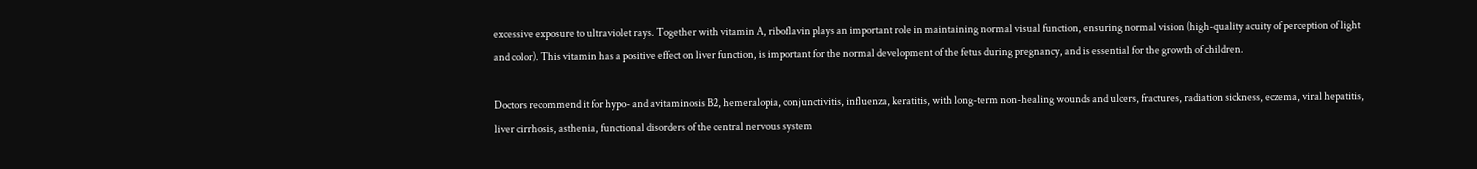excessive exposure to ultraviolet rays. Together with vitamin A, riboflavin plays an important role in maintaining normal visual function, ensuring normal vision (high-quality acuity of perception of light and color). This vitamin has a positive effect on liver function, is important for the normal development of the fetus during pregnancy, and is essential for the growth of children.

Doctors recommend it for hypo- and avitaminosis B2, hemeralopia, conjunctivitis, influenza, keratitis, with long-term non-healing wounds and ulcers, fractures, radiation sickness, eczema, viral hepatitis, liver cirrhosis, asthenia, functional disorders of the central nervous system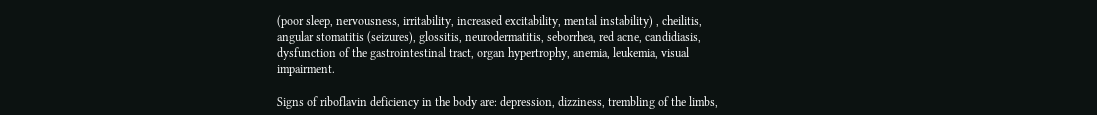(poor sleep, nervousness, irritability, increased excitability, mental instability) , cheilitis, angular stomatitis (seizures), glossitis, neurodermatitis, seborrhea, red acne, candidiasis, dysfunction of the gastrointestinal tract, organ hypertrophy, anemia, leukemia, visual impairment.

Signs of riboflavin deficiency in the body are: depression, dizziness, trembling of the limbs,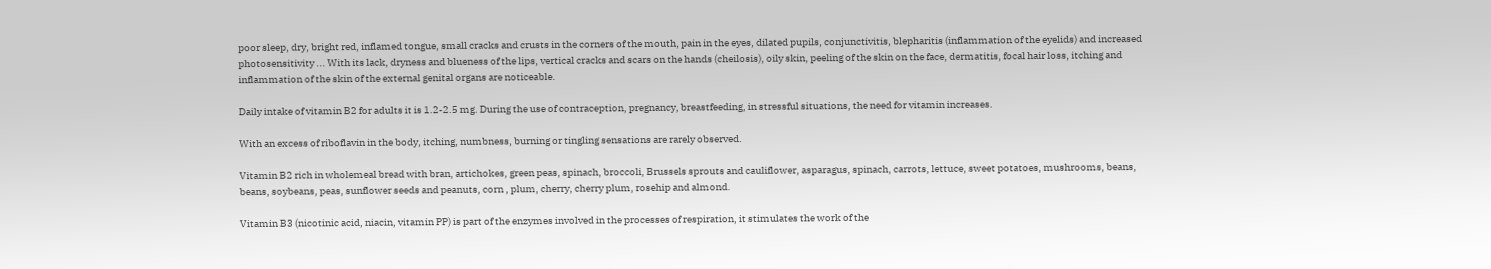poor sleep, dry, bright red, inflamed tongue, small cracks and crusts in the corners of the mouth, pain in the eyes, dilated pupils, conjunctivitis, blepharitis (inflammation of the eyelids) and increased photosensitivity ... With its lack, dryness and blueness of the lips, vertical cracks and scars on the hands (cheilosis), oily skin, peeling of the skin on the face, dermatitis, focal hair loss, itching and inflammation of the skin of the external genital organs are noticeable.

Daily intake of vitamin B2 for adults it is 1.2-2.5 mg. During the use of contraception, pregnancy, breastfeeding, in stressful situations, the need for vitamin increases.

With an excess of riboflavin in the body, itching, numbness, burning or tingling sensations are rarely observed.

Vitamin B2 rich in wholemeal bread with bran, artichokes, green peas, spinach, broccoli, Brussels sprouts and cauliflower, asparagus, spinach, carrots, lettuce, sweet potatoes, mushrooms, beans, beans, soybeans, peas, sunflower seeds and peanuts, corn , plum, cherry, cherry plum, rosehip and almond.

Vitamin B3 (nicotinic acid, niacin, vitamin PP) is part of the enzymes involved in the processes of respiration, it stimulates the work of the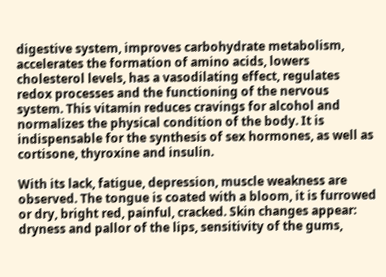digestive system, improves carbohydrate metabolism, accelerates the formation of amino acids, lowers cholesterol levels, has a vasodilating effect, regulates redox processes and the functioning of the nervous system. This vitamin reduces cravings for alcohol and normalizes the physical condition of the body. It is indispensable for the synthesis of sex hormones, as well as cortisone, thyroxine and insulin.

With its lack, fatigue, depression, muscle weakness are observed. The tongue is coated with a bloom, it is furrowed or dry, bright red, painful, cracked. Skin changes appear: dryness and pallor of the lips, sensitivity of the gums,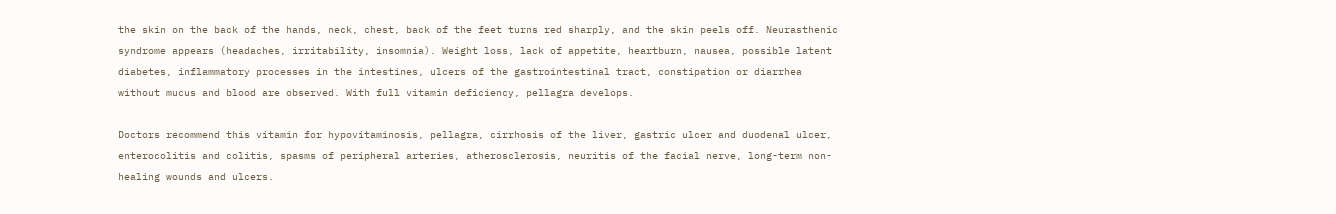the skin on the back of the hands, neck, chest, back of the feet turns red sharply, and the skin peels off. Neurasthenic syndrome appears (headaches, irritability, insomnia). Weight loss, lack of appetite, heartburn, nausea, possible latent diabetes, inflammatory processes in the intestines, ulcers of the gastrointestinal tract, constipation or diarrhea without mucus and blood are observed. With full vitamin deficiency, pellagra develops.

Doctors recommend this vitamin for hypovitaminosis, pellagra, cirrhosis of the liver, gastric ulcer and duodenal ulcer, enterocolitis and colitis, spasms of peripheral arteries, atherosclerosis, neuritis of the facial nerve, long-term non-healing wounds and ulcers.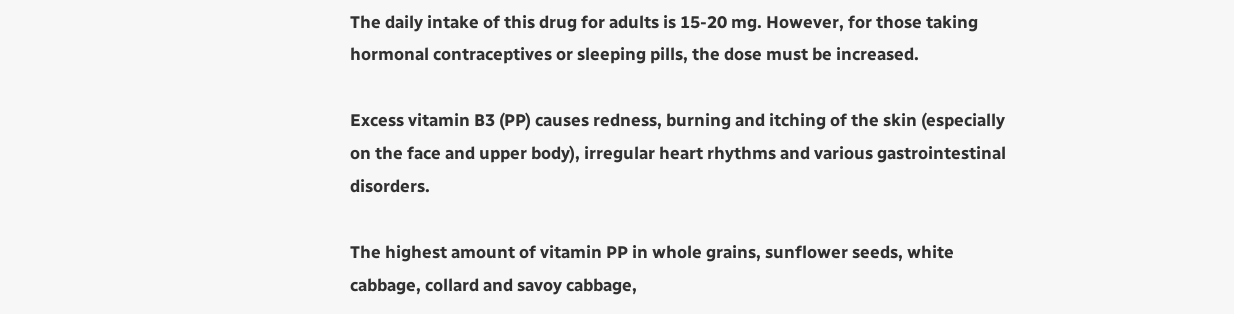The daily intake of this drug for adults is 15-20 mg. However, for those taking hormonal contraceptives or sleeping pills, the dose must be increased.

Excess vitamin B3 (PP) causes redness, burning and itching of the skin (especially on the face and upper body), irregular heart rhythms and various gastrointestinal disorders.

The highest amount of vitamin PP in whole grains, sunflower seeds, white cabbage, collard and savoy cabbage,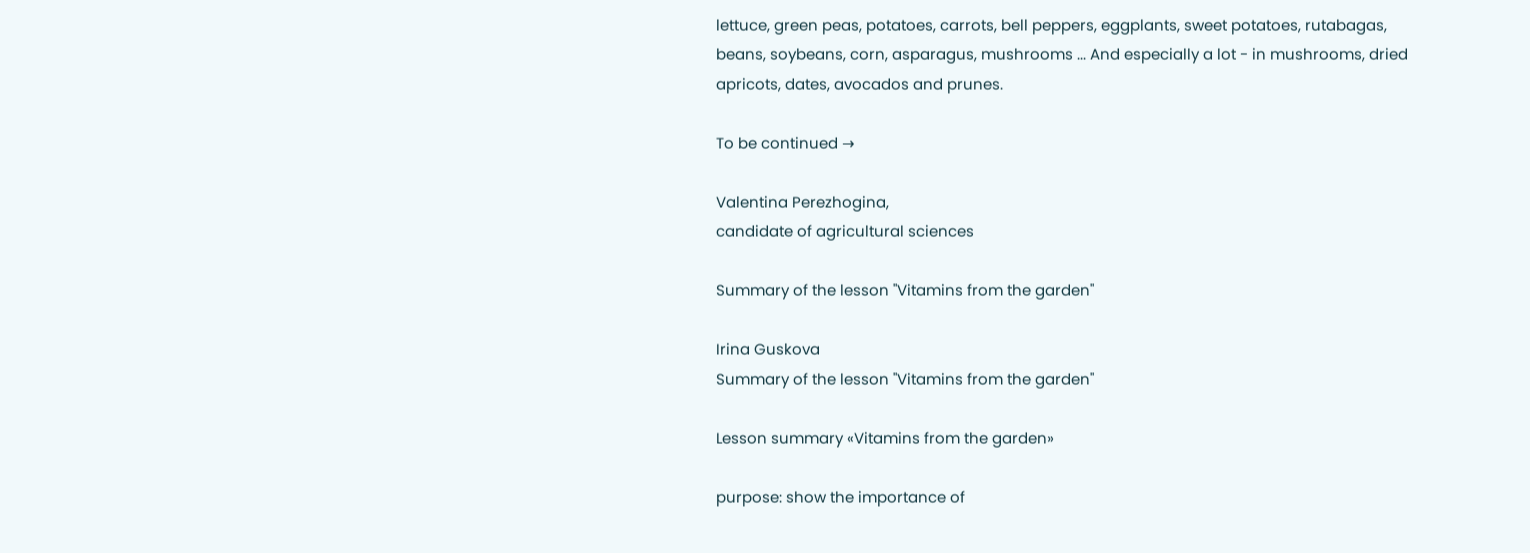lettuce, green peas, potatoes, carrots, bell peppers, eggplants, sweet potatoes, rutabagas, beans, soybeans, corn, asparagus, mushrooms ... And especially a lot - in mushrooms, dried apricots, dates, avocados and prunes.

To be continued →

Valentina Perezhogina,
candidate of agricultural sciences

Summary of the lesson "Vitamins from the garden"

Irina Guskova
Summary of the lesson "Vitamins from the garden"

Lesson summary «Vitamins from the garden»

purpose: show the importance of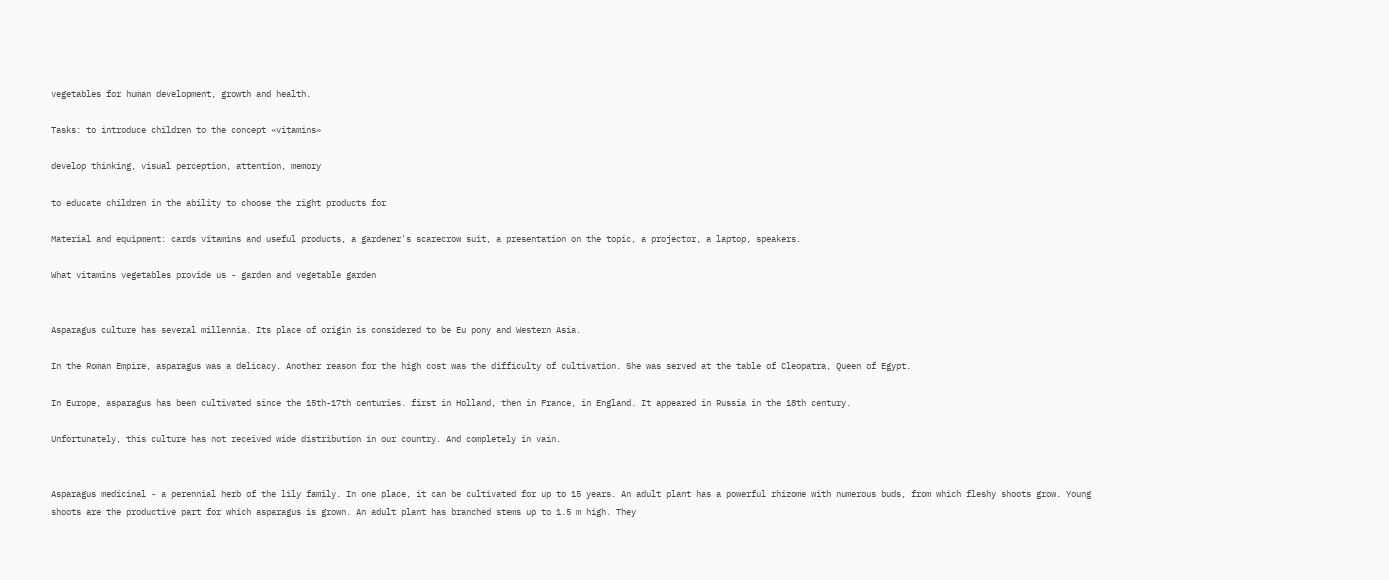vegetables for human development, growth and health.

Tasks: to introduce children to the concept «vitamins»

develop thinking, visual perception, attention, memory

to educate children in the ability to choose the right products for

Material and equipment: cards vitamins and useful products, a gardener's scarecrow suit, a presentation on the topic, a projector, a laptop, speakers.

What vitamins vegetables provide us - garden and vegetable garden


Asparagus culture has several millennia. Its place of origin is considered to be Eu pony and Western Asia.

In the Roman Empire, asparagus was a delicacy. Another reason for the high cost was the difficulty of cultivation. She was served at the table of Cleopatra, Queen of Egypt.

In Europe, asparagus has been cultivated since the 15th-17th centuries. first in Holland, then in France, in England. It appeared in Russia in the 18th century.

Unfortunately, this culture has not received wide distribution in our country. And completely in vain.


Asparagus medicinal - a perennial herb of the lily family. In one place, it can be cultivated for up to 15 years. An adult plant has a powerful rhizome with numerous buds, from which fleshy shoots grow. Young shoots are the productive part for which asparagus is grown. An adult plant has branched stems up to 1.5 m high. They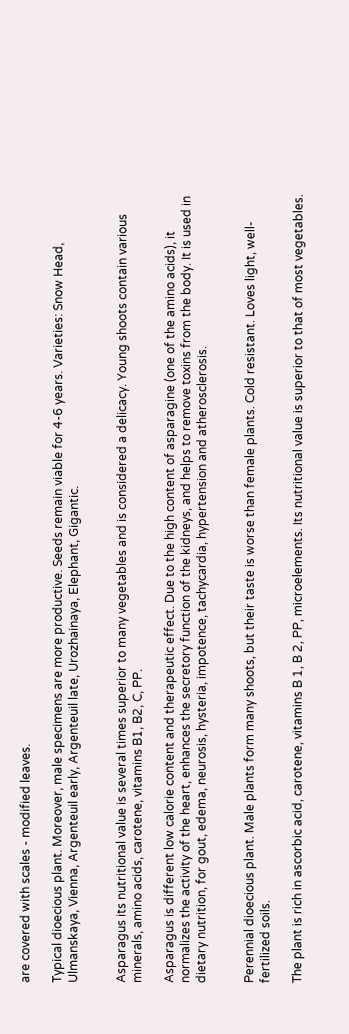are covered with scales - modified leaves.

Typical dioecious plant. Moreover, male specimens are more productive. Seeds remain viable for 4-6 years. Varieties: Snow Head, Ulmanskaya, Vienna, Argenteuil early, Argenteuil late, Urozhainaya, Elephant, Gigantic.


Asparagus its nutritional value is several times superior to many vegetables and is considered a delicacy. Young shoots contain various minerals, amino acids, carotene, vitamins B1, B2, C, PP.

Asparagus is different low calorie content and therapeutic effect. Due to the high content of asparagine (one of the amino acids), it normalizes the activity of the heart, enhances the secretory function of the kidneys, and helps to remove toxins from the body. It is used in dietary nutrition, for gout, edema, neurosis, hysteria, impotence, tachycardia, hypertension and atherosclerosis.


Perennial dioecious plant. Male plants form many shoots, but their taste is worse than female plants. Cold resistant. Loves light, well-fertilized soils.

The plant is rich in ascorbic acid, carotene, vitamins B 1, B 2, PP, microelements. Its nutritional value is superior to that of most vegetables.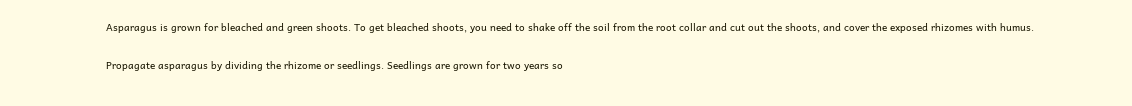Asparagus is grown for bleached and green shoots. To get bleached shoots, you need to shake off the soil from the root collar and cut out the shoots, and cover the exposed rhizomes with humus.

Propagate asparagus by dividing the rhizome or seedlings. Seedlings are grown for two years so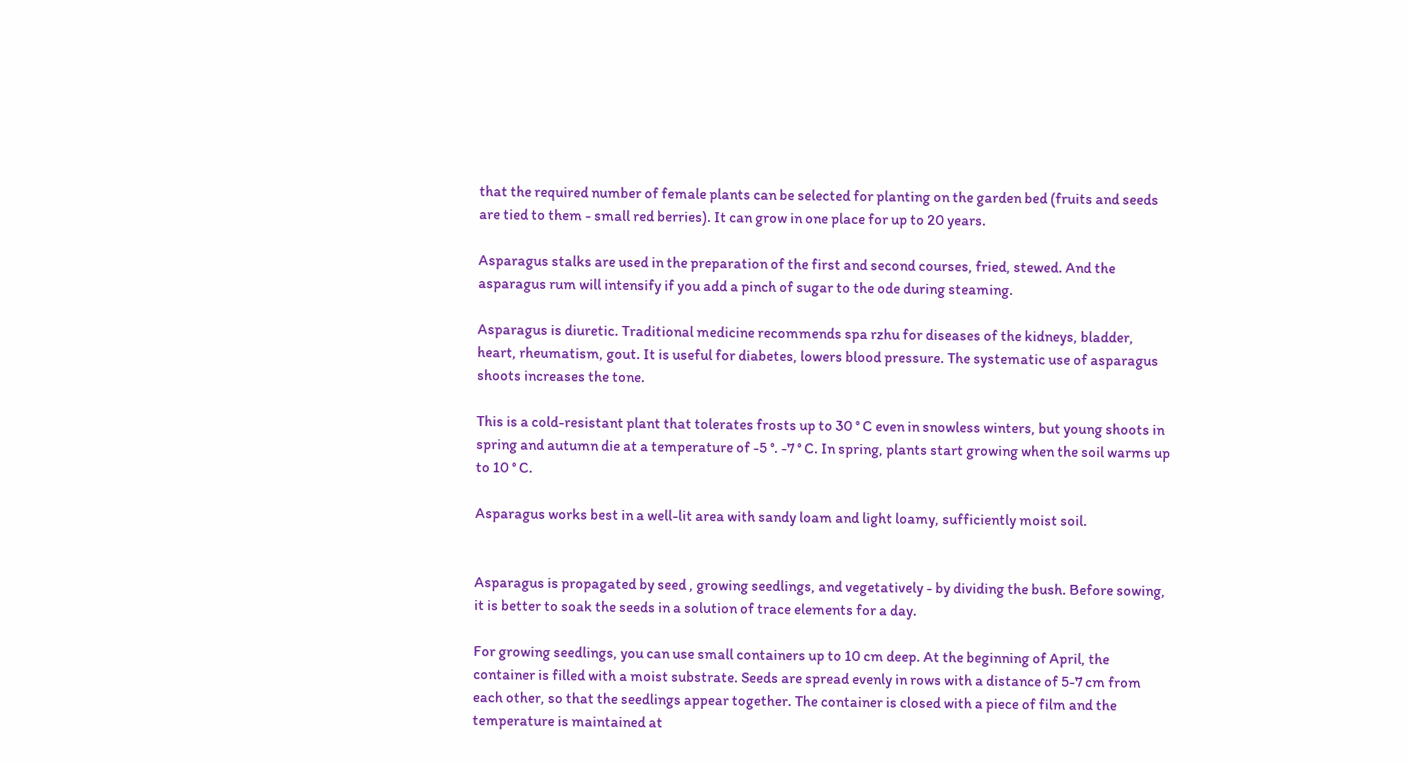that the required number of female plants can be selected for planting on the garden bed (fruits and seeds are tied to them - small red berries). It can grow in one place for up to 20 years.

Asparagus stalks are used in the preparation of the first and second courses, fried, stewed. And the asparagus rum will intensify if you add a pinch of sugar to the ode during steaming.

Asparagus is diuretic. Traditional medicine recommends spa rzhu for diseases of the kidneys, bladder, heart, rheumatism, gout. It is useful for diabetes, lowers blood pressure. The systematic use of asparagus shoots increases the tone.

This is a cold-resistant plant that tolerates frosts up to 30 ° C even in snowless winters, but young shoots in spring and autumn die at a temperature of -5 °. -7 ° C. In spring, plants start growing when the soil warms up to 10 ° C.

Asparagus works best in a well-lit area with sandy loam and light loamy, sufficiently moist soil.


Asparagus is propagated by seed , growing seedlings, and vegetatively - by dividing the bush. Before sowing, it is better to soak the seeds in a solution of trace elements for a day.

For growing seedlings, you can use small containers up to 10 cm deep. At the beginning of April, the container is filled with a moist substrate. Seeds are spread evenly in rows with a distance of 5-7 cm from each other, so that the seedlings appear together. The container is closed with a piece of film and the temperature is maintained at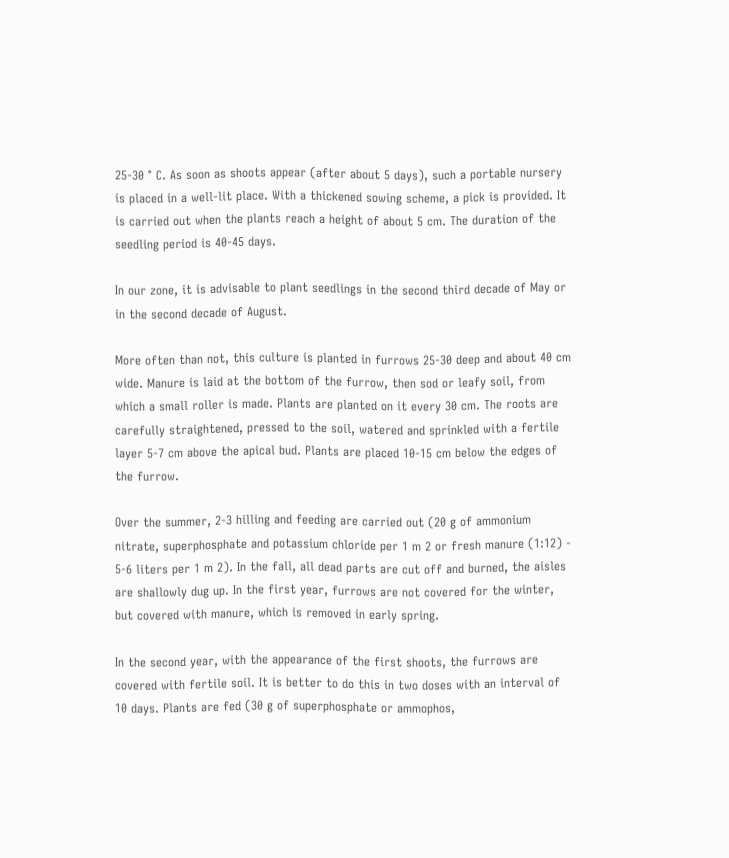25-30 ° C. As soon as shoots appear (after about 5 days), such a portable nursery is placed in a well-lit place. With a thickened sowing scheme, a pick is provided. It is carried out when the plants reach a height of about 5 cm. The duration of the seedling period is 40-45 days.

In our zone, it is advisable to plant seedlings in the second third decade of May or in the second decade of August.

More often than not, this culture is planted in furrows 25-30 deep and about 40 cm wide. Manure is laid at the bottom of the furrow, then sod or leafy soil, from which a small roller is made. Plants are planted on it every 30 cm. The roots are carefully straightened, pressed to the soil, watered and sprinkled with a fertile layer 5-7 cm above the apical bud. Plants are placed 10-15 cm below the edges of the furrow.

Over the summer, 2-3 hilling and feeding are carried out (20 g of ammonium nitrate, superphosphate and potassium chloride per 1 m 2 or fresh manure (1:12) - 5-6 liters per 1 m 2). In the fall, all dead parts are cut off and burned, the aisles are shallowly dug up. In the first year, furrows are not covered for the winter, but covered with manure, which is removed in early spring.

In the second year, with the appearance of the first shoots, the furrows are covered with fertile soil. It is better to do this in two doses with an interval of 10 days. Plants are fed (30 g of superphosphate or ammophos,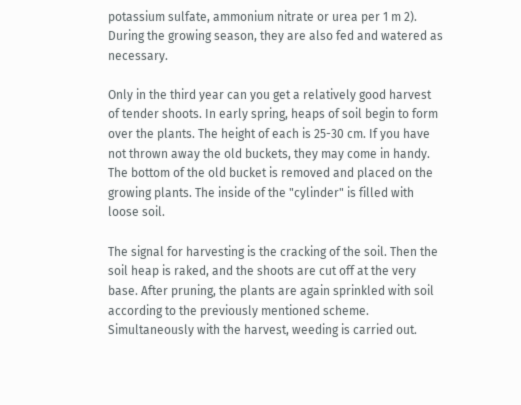potassium sulfate, ammonium nitrate or urea per 1 m 2). During the growing season, they are also fed and watered as necessary.

Only in the third year can you get a relatively good harvest of tender shoots. In early spring, heaps of soil begin to form over the plants. The height of each is 25-30 cm. If you have not thrown away the old buckets, they may come in handy. The bottom of the old bucket is removed and placed on the growing plants. The inside of the "cylinder" is filled with loose soil.

The signal for harvesting is the cracking of the soil. Then the soil heap is raked, and the shoots are cut off at the very base. After pruning, the plants are again sprinkled with soil according to the previously mentioned scheme. Simultaneously with the harvest, weeding is carried out.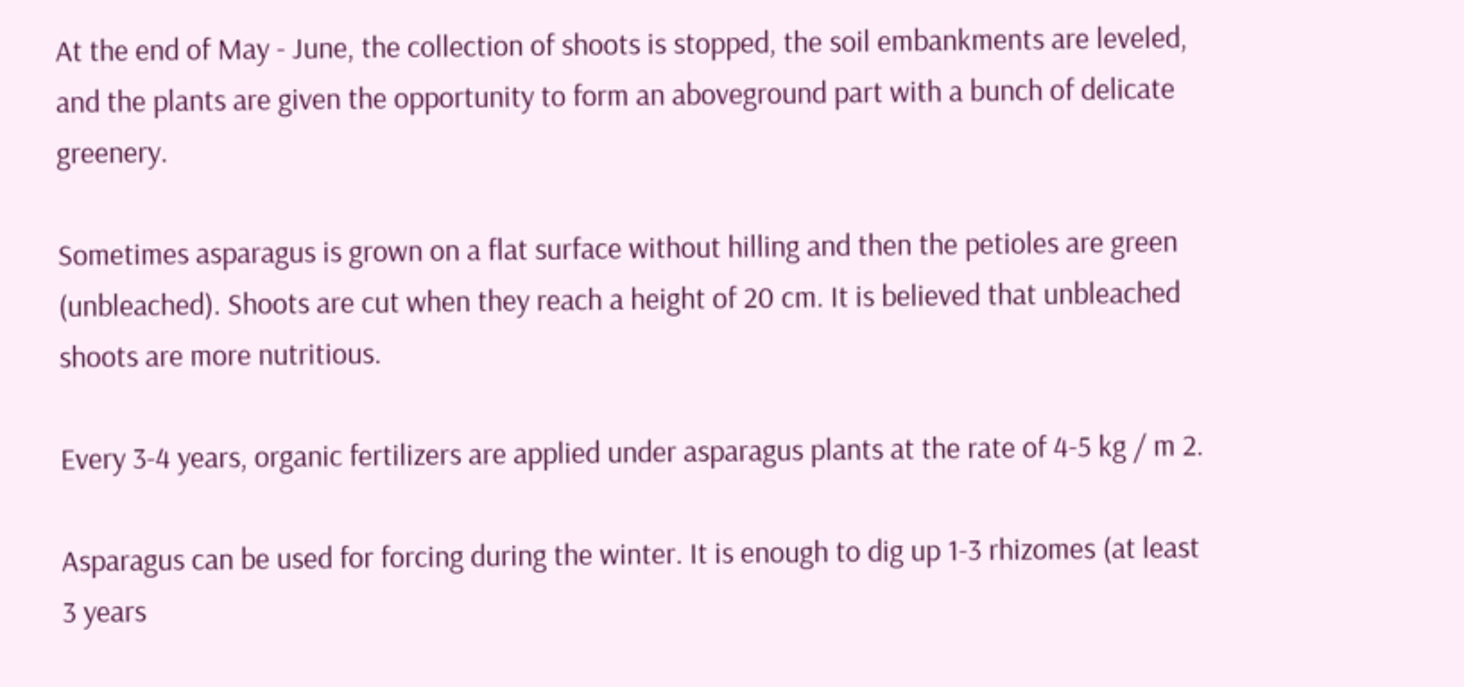At the end of May - June, the collection of shoots is stopped, the soil embankments are leveled, and the plants are given the opportunity to form an aboveground part with a bunch of delicate greenery.

Sometimes asparagus is grown on a flat surface without hilling and then the petioles are green (unbleached). Shoots are cut when they reach a height of 20 cm. It is believed that unbleached shoots are more nutritious.

Every 3-4 years, organic fertilizers are applied under asparagus plants at the rate of 4-5 kg / m 2.

Asparagus can be used for forcing during the winter. It is enough to dig up 1-3 rhizomes (at least 3 years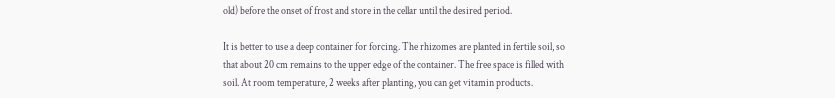old) before the onset of frost and store in the cellar until the desired period.

It is better to use a deep container for forcing. The rhizomes are planted in fertile soil, so that about 20 cm remains to the upper edge of the container. The free space is filled with soil. At room temperature, 2 weeks after planting, you can get vitamin products.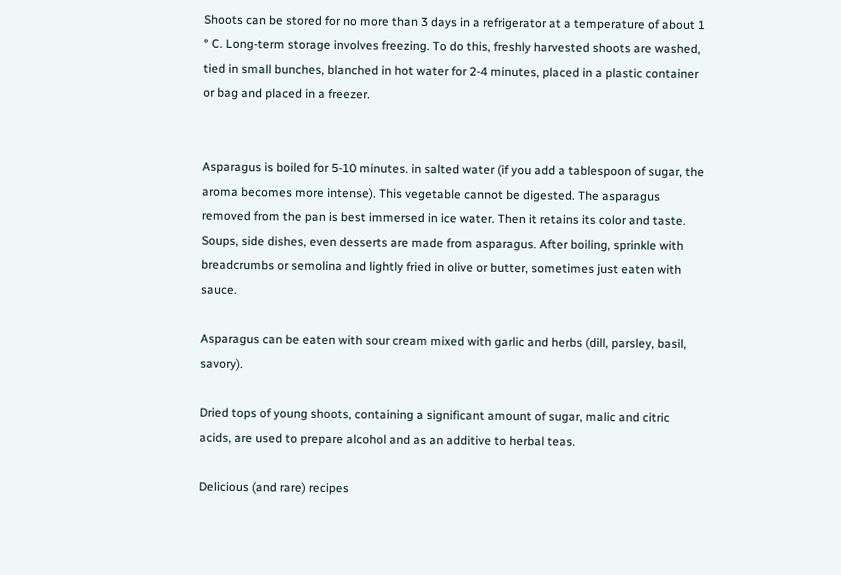Shoots can be stored for no more than 3 days in a refrigerator at a temperature of about 1 ° C. Long-term storage involves freezing. To do this, freshly harvested shoots are washed, tied in small bunches, blanched in hot water for 2-4 minutes, placed in a plastic container or bag and placed in a freezer.


Asparagus is boiled for 5-10 minutes. in salted water (if you add a tablespoon of sugar, the aroma becomes more intense). This vegetable cannot be digested. The asparagus removed from the pan is best immersed in ice water. Then it retains its color and taste. Soups, side dishes, even desserts are made from asparagus. After boiling, sprinkle with breadcrumbs or semolina and lightly fried in olive or butter, sometimes just eaten with sauce.

Asparagus can be eaten with sour cream mixed with garlic and herbs (dill, parsley, basil, savory).

Dried tops of young shoots, containing a significant amount of sugar, malic and citric acids, are used to prepare alcohol and as an additive to herbal teas.

Delicious (and rare) recipes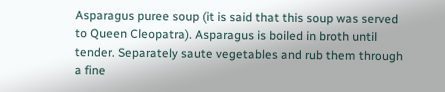Asparagus puree soup (it is said that this soup was served to Queen Cleopatra). Asparagus is boiled in broth until tender. Separately saute vegetables and rub them through a fine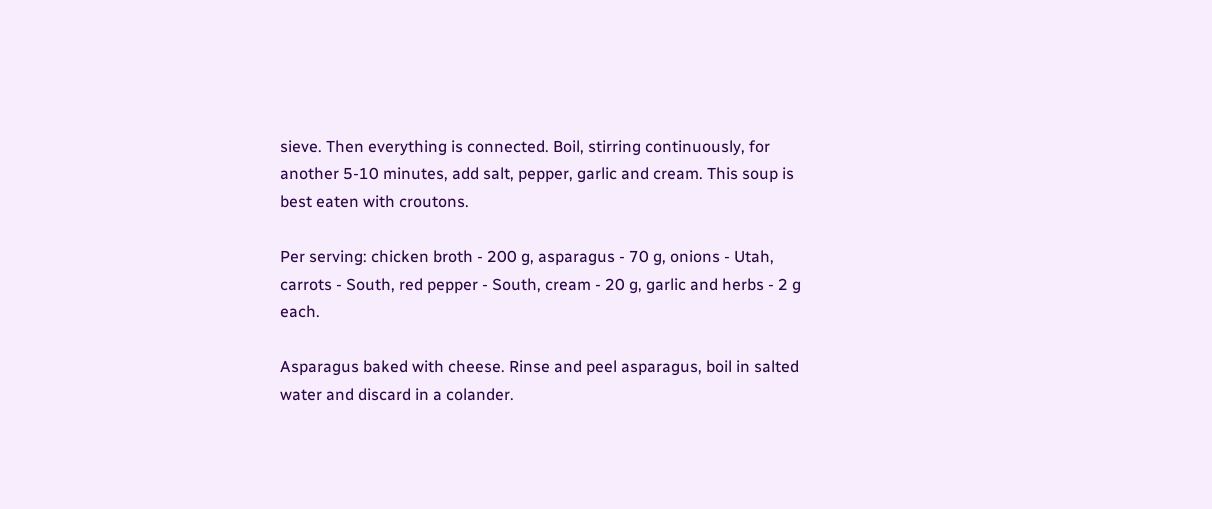sieve. Then everything is connected. Boil, stirring continuously, for another 5-10 minutes, add salt, pepper, garlic and cream. This soup is best eaten with croutons.

Per serving: chicken broth - 200 g, asparagus - 70 g, onions - Utah, carrots - South, red pepper - South, cream - 20 g, garlic and herbs - 2 g each.

Asparagus baked with cheese. Rinse and peel asparagus, boil in salted water and discard in a colander.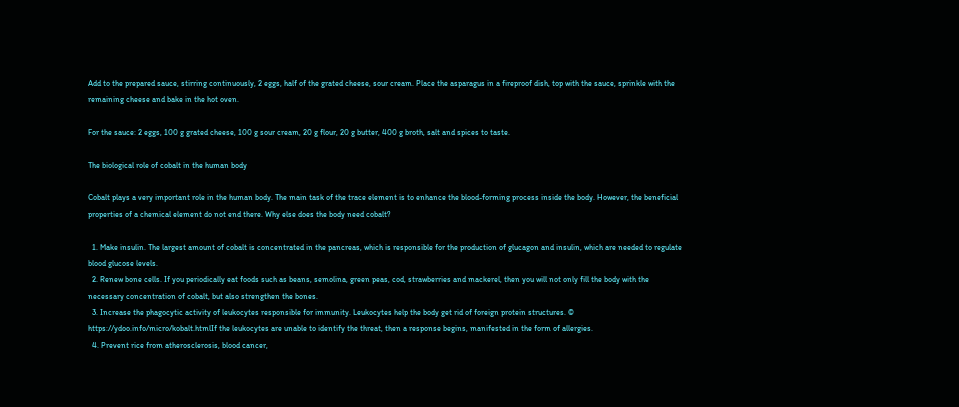Add to the prepared sauce, stirring continuously, 2 eggs, half of the grated cheese, sour cream. Place the asparagus in a fireproof dish, top with the sauce, sprinkle with the remaining cheese and bake in the hot oven.

For the sauce: 2 eggs, 100 g grated cheese, 100 g sour cream, 20 g flour, 20 g butter, 400 g broth, salt and spices to taste.

The biological role of cobalt in the human body

Cobalt plays a very important role in the human body. The main task of the trace element is to enhance the blood-forming process inside the body. However, the beneficial properties of a chemical element do not end there. Why else does the body need cobalt?

  1. Make insulin. The largest amount of cobalt is concentrated in the pancreas, which is responsible for the production of glucagon and insulin, which are needed to regulate blood glucose levels.
  2. Renew bone cells. If you periodically eat foods such as beans, semolina, green peas, cod, strawberries and mackerel, then you will not only fill the body with the necessary concentration of cobalt, but also strengthen the bones.
  3. Increase the phagocytic activity of leukocytes responsible for immunity. Leukocytes help the body get rid of foreign protein structures. © https://ydoo.info/micro/kobalt.htmlIf the leukocytes are unable to identify the threat, then a response begins, manifested in the form of allergies.
  4. Prevent rice from atherosclerosis, blood cancer,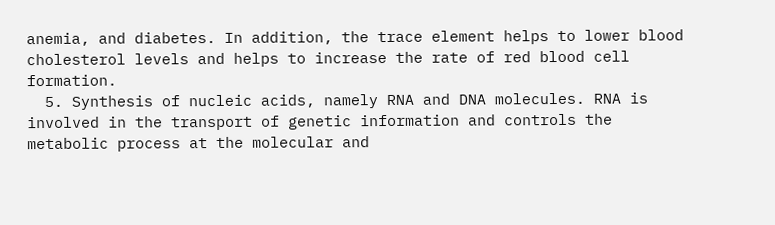anemia, and diabetes. In addition, the trace element helps to lower blood cholesterol levels and helps to increase the rate of red blood cell formation.
  5. Synthesis of nucleic acids, namely RNA and DNA molecules. RNA is involved in the transport of genetic information and controls the metabolic process at the molecular and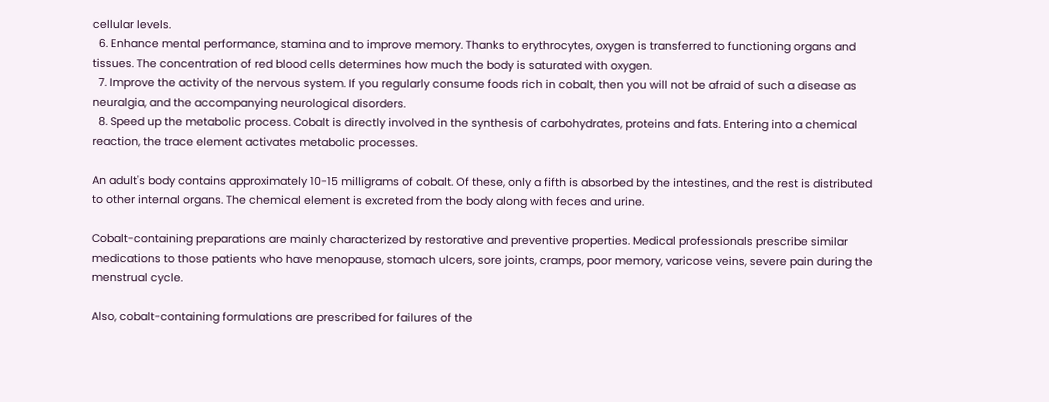cellular levels.
  6. Enhance mental performance, stamina and to improve memory. Thanks to erythrocytes, oxygen is transferred to functioning organs and tissues. The concentration of red blood cells determines how much the body is saturated with oxygen.
  7. Improve the activity of the nervous system. If you regularly consume foods rich in cobalt, then you will not be afraid of such a disease as neuralgia, and the accompanying neurological disorders.
  8. Speed up the metabolic process. Cobalt is directly involved in the synthesis of carbohydrates, proteins and fats. Entering into a chemical reaction, the trace element activates metabolic processes.

An adult's body contains approximately 10-15 milligrams of cobalt. Of these, only a fifth is absorbed by the intestines, and the rest is distributed to other internal organs. The chemical element is excreted from the body along with feces and urine.

Cobalt-containing preparations are mainly characterized by restorative and preventive properties. Medical professionals prescribe similar medications to those patients who have menopause, stomach ulcers, sore joints, cramps, poor memory, varicose veins, severe pain during the menstrual cycle.

Also, cobalt-containing formulations are prescribed for failures of the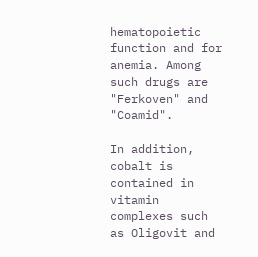hematopoietic function and for anemia. Among such drugs are "Ferkoven" and "Coamid".

In addition, cobalt is contained in vitamin complexes such as Oligovit and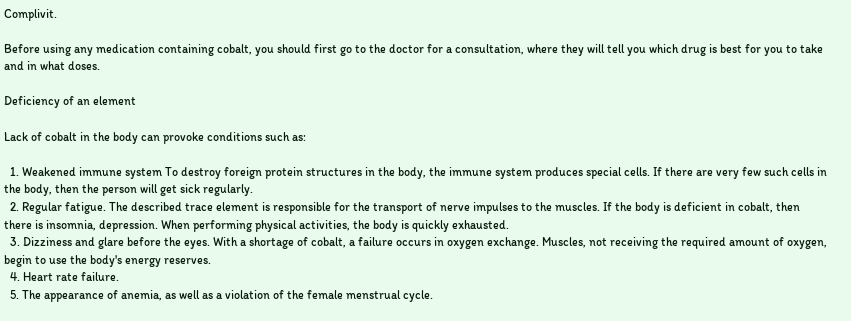Complivit.

Before using any medication containing cobalt, you should first go to the doctor for a consultation, where they will tell you which drug is best for you to take and in what doses.

Deficiency of an element

Lack of cobalt in the body can provoke conditions such as:

  1. Weakened immune system To destroy foreign protein structures in the body, the immune system produces special cells. If there are very few such cells in the body, then the person will get sick regularly.
  2. Regular fatigue. The described trace element is responsible for the transport of nerve impulses to the muscles. If the body is deficient in cobalt, then there is insomnia, depression. When performing physical activities, the body is quickly exhausted.
  3. Dizziness and glare before the eyes. With a shortage of cobalt, a failure occurs in oxygen exchange. Muscles, not receiving the required amount of oxygen, begin to use the body's energy reserves.
  4. Heart rate failure.
  5. The appearance of anemia, as well as a violation of the female menstrual cycle.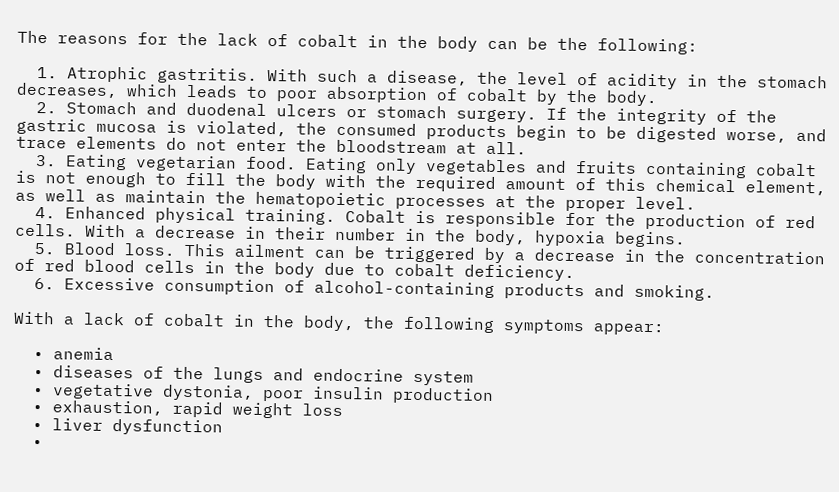The reasons for the lack of cobalt in the body can be the following:

  1. Atrophic gastritis. With such a disease, the level of acidity in the stomach decreases, which leads to poor absorption of cobalt by the body.
  2. Stomach and duodenal ulcers or stomach surgery. If the integrity of the gastric mucosa is violated, the consumed products begin to be digested worse, and trace elements do not enter the bloodstream at all.
  3. Eating vegetarian food. Eating only vegetables and fruits containing cobalt is not enough to fill the body with the required amount of this chemical element, as well as maintain the hematopoietic processes at the proper level.
  4. Enhanced physical training. Cobalt is responsible for the production of red cells. With a decrease in their number in the body, hypoxia begins.
  5. Blood loss. This ailment can be triggered by a decrease in the concentration of red blood cells in the body due to cobalt deficiency.
  6. Excessive consumption of alcohol-containing products and smoking.

With a lack of cobalt in the body, the following symptoms appear:

  • anemia
  • diseases of the lungs and endocrine system
  • vegetative dystonia, poor insulin production
  • exhaustion, rapid weight loss
  • liver dysfunction
  •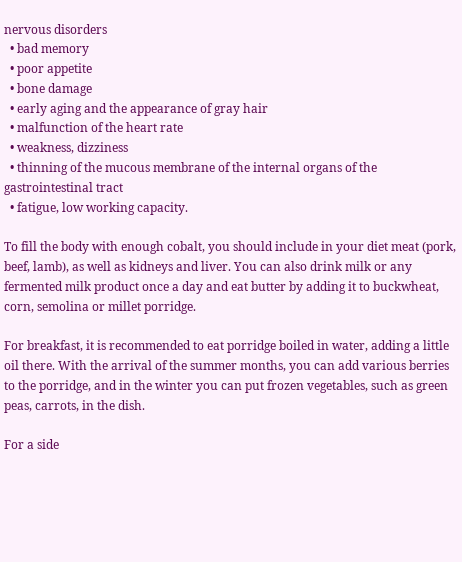nervous disorders
  • bad memory
  • poor appetite
  • bone damage
  • early aging and the appearance of gray hair
  • malfunction of the heart rate
  • weakness, dizziness
  • thinning of the mucous membrane of the internal organs of the gastrointestinal tract
  • fatigue, low working capacity.

To fill the body with enough cobalt, you should include in your diet meat (pork, beef, lamb), as well as kidneys and liver. You can also drink milk or any fermented milk product once a day and eat butter by adding it to buckwheat, corn, semolina or millet porridge.

For breakfast, it is recommended to eat porridge boiled in water, adding a little oil there. With the arrival of the summer months, you can add various berries to the porridge, and in the winter you can put frozen vegetables, such as green peas, carrots, in the dish.

For a side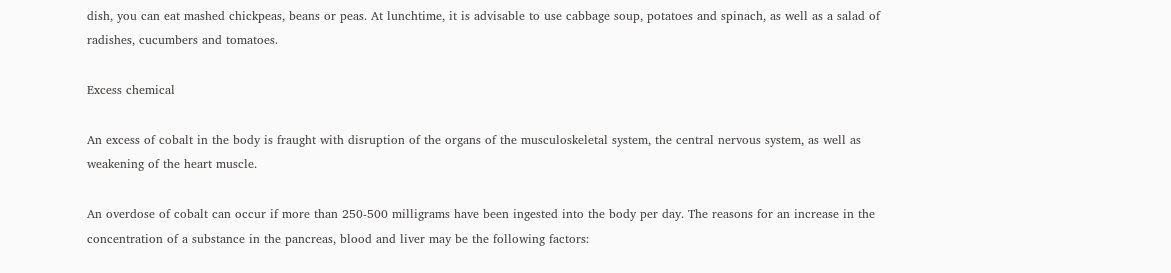dish, you can eat mashed chickpeas, beans or peas. At lunchtime, it is advisable to use cabbage soup, potatoes and spinach, as well as a salad of radishes, cucumbers and tomatoes.

Excess chemical

An excess of cobalt in the body is fraught with disruption of the organs of the musculoskeletal system, the central nervous system, as well as weakening of the heart muscle.

An overdose of cobalt can occur if more than 250-500 milligrams have been ingested into the body per day. The reasons for an increase in the concentration of a substance in the pancreas, blood and liver may be the following factors: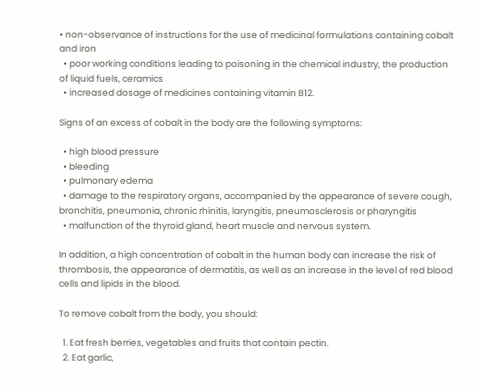• non-observance of instructions for the use of medicinal formulations containing cobalt and iron
  • poor working conditions leading to poisoning in the chemical industry, the production of liquid fuels, ceramics
  • increased dosage of medicines containing vitamin B12.

Signs of an excess of cobalt in the body are the following symptoms:

  • high blood pressure
  • bleeding
  • pulmonary edema
  • damage to the respiratory organs, accompanied by the appearance of severe cough, bronchitis, pneumonia, chronic rhinitis, laryngitis, pneumosclerosis or pharyngitis
  • malfunction of the thyroid gland, heart muscle and nervous system.

In addition, a high concentration of cobalt in the human body can increase the risk of thrombosis, the appearance of dermatitis, as well as an increase in the level of red blood cells and lipids in the blood.

To remove cobalt from the body, you should:

  1. Eat fresh berries, vegetables and fruits that contain pectin.
  2. Eat garlic,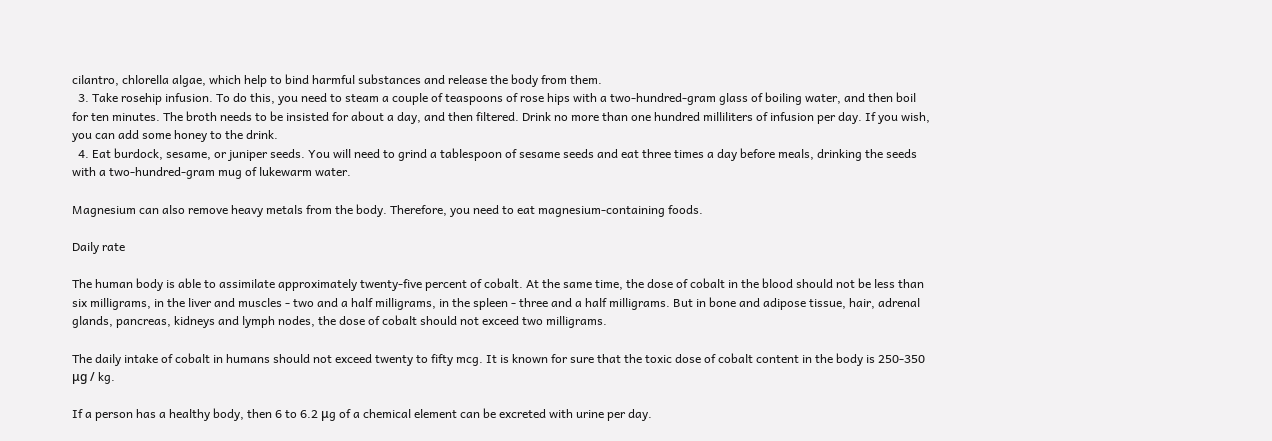cilantro, chlorella algae, which help to bind harmful substances and release the body from them.
  3. Take rosehip infusion. To do this, you need to steam a couple of teaspoons of rose hips with a two-hundred-gram glass of boiling water, and then boil for ten minutes. The broth needs to be insisted for about a day, and then filtered. Drink no more than one hundred milliliters of infusion per day. If you wish, you can add some honey to the drink.
  4. Eat burdock, sesame, or juniper seeds. You will need to grind a tablespoon of sesame seeds and eat three times a day before meals, drinking the seeds with a two-hundred-gram mug of lukewarm water.

Magnesium can also remove heavy metals from the body. Therefore, you need to eat magnesium-containing foods.

Daily rate

The human body is able to assimilate approximately twenty-five percent of cobalt. At the same time, the dose of cobalt in the blood should not be less than six milligrams, in the liver and muscles - two and a half milligrams, in the spleen - three and a half milligrams. But in bone and adipose tissue, hair, adrenal glands, pancreas, kidneys and lymph nodes, the dose of cobalt should not exceed two milligrams.

The daily intake of cobalt in humans should not exceed twenty to fifty mcg. It is known for sure that the toxic dose of cobalt content in the body is 250-350 μg / kg.

If a person has a healthy body, then 6 to 6.2 μg of a chemical element can be excreted with urine per day.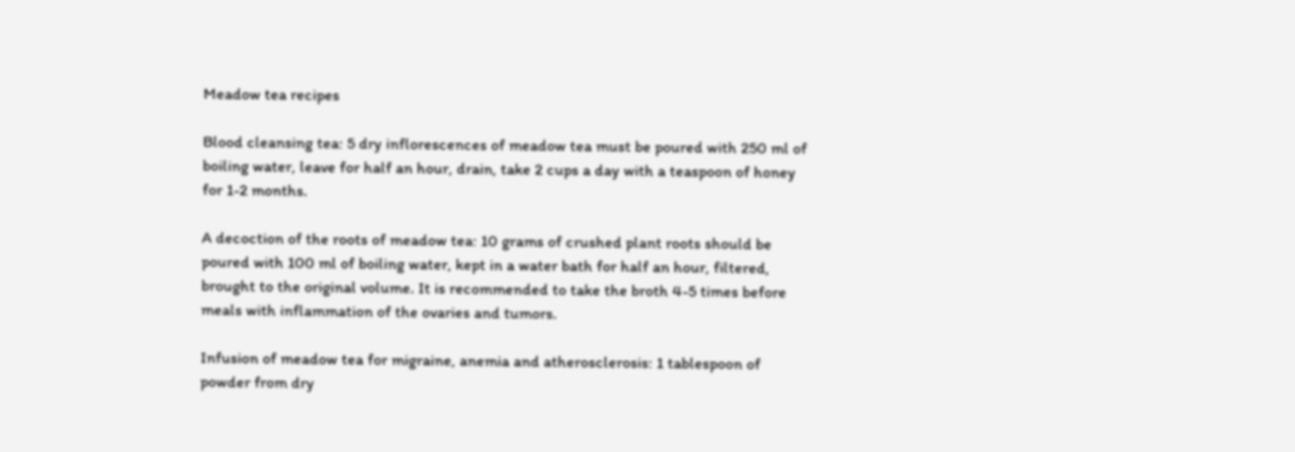Meadow tea recipes

Blood cleansing tea: 5 dry inflorescences of meadow tea must be poured with 250 ml of boiling water, leave for half an hour, drain, take 2 cups a day with a teaspoon of honey for 1-2 months.

A decoction of the roots of meadow tea: 10 grams of crushed plant roots should be poured with 100 ml of boiling water, kept in a water bath for half an hour, filtered, brought to the original volume. It is recommended to take the broth 4-5 times before meals with inflammation of the ovaries and tumors.

Infusion of meadow tea for migraine, anemia and atherosclerosis: 1 tablespoon of powder from dry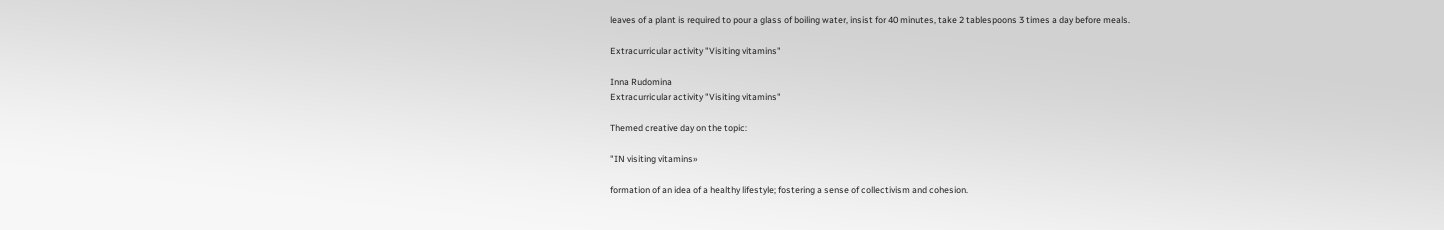leaves of a plant is required to pour a glass of boiling water, insist for 40 minutes, take 2 tablespoons 3 times a day before meals.

Extracurricular activity "Visiting vitamins"

Inna Rudomina
Extracurricular activity "Visiting vitamins"

Themed creative day on the topic:

"IN visiting vitamins»

formation of an idea of a healthy lifestyle; fostering a sense of collectivism and cohesion.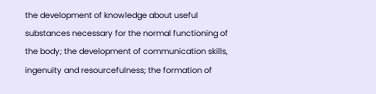the development of knowledge about useful substances necessary for the normal functioning of the body; the development of communication skills, ingenuity and resourcefulness; the formation of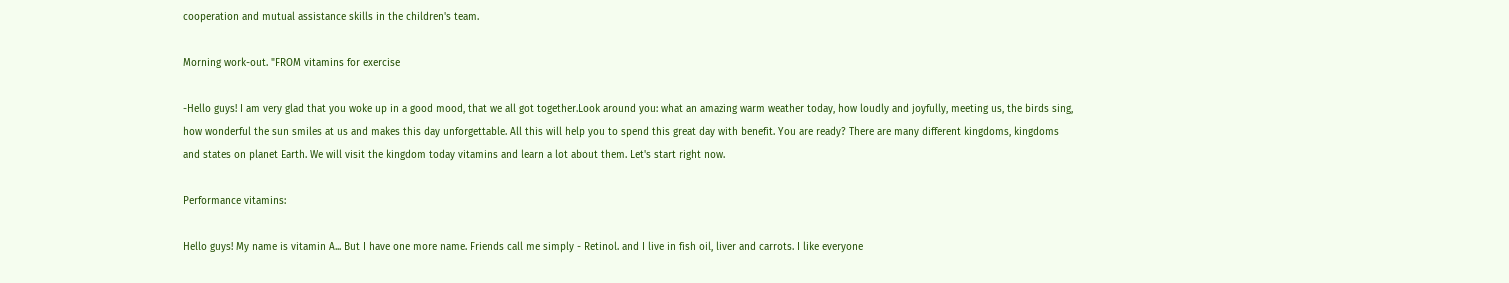cooperation and mutual assistance skills in the children's team.

Morning work-out. "FROM vitamins for exercise

-Hello guys! I am very glad that you woke up in a good mood, that we all got together.Look around you: what an amazing warm weather today, how loudly and joyfully, meeting us, the birds sing, how wonderful the sun smiles at us and makes this day unforgettable. All this will help you to spend this great day with benefit. You are ready? There are many different kingdoms, kingdoms and states on planet Earth. We will visit the kingdom today vitamins and learn a lot about them. Let's start right now.

Performance vitamins:

Hello guys! My name is vitamin A... But I have one more name. Friends call me simply - Retinol. and I live in fish oil, liver and carrots. I like everyone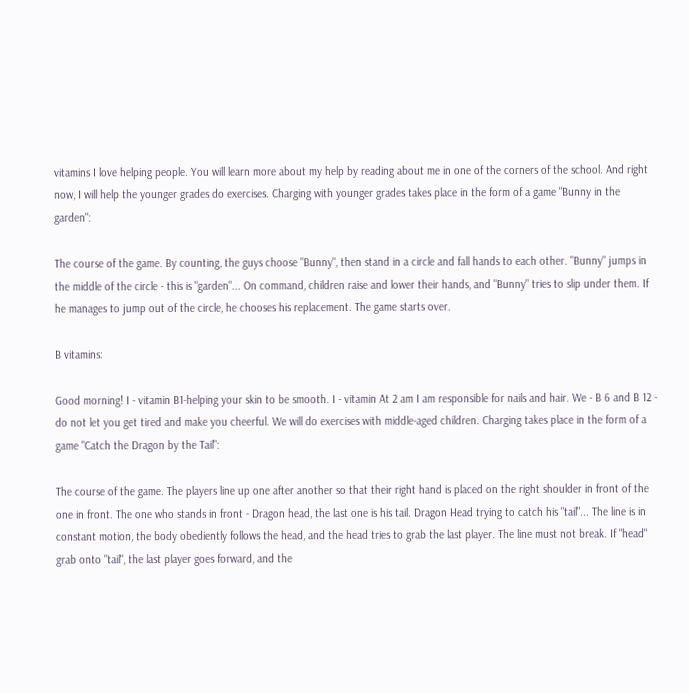vitamins I love helping people. You will learn more about my help by reading about me in one of the corners of the school. And right now, I will help the younger grades do exercises. Charging with younger grades takes place in the form of a game "Bunny in the garden":

The course of the game. By counting, the guys choose "Bunny", then stand in a circle and fall hands to each other. "Bunny" jumps in the middle of the circle - this is "garden"... On command, children raise and lower their hands, and "Bunny" tries to slip under them. If he manages to jump out of the circle, he chooses his replacement. The game starts over.

B vitamins:

Good morning! I - vitamin B1-helping your skin to be smooth. I - vitamin At 2 am I am responsible for nails and hair. We - B 6 and B 12 - do not let you get tired and make you cheerful. We will do exercises with middle-aged children. Charging takes place in the form of a game "Catch the Dragon by the Tail":

The course of the game. The players line up one after another so that their right hand is placed on the right shoulder in front of the one in front. The one who stands in front - Dragon head, the last one is his tail. Dragon Head trying to catch his "tail"... The line is in constant motion, the body obediently follows the head, and the head tries to grab the last player. The line must not break. If "head" grab onto "tail", the last player goes forward, and the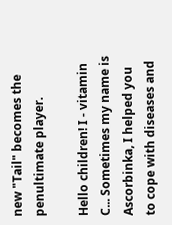new "Tail" becomes the penultimate player.

Hello children! I - vitamin C... Sometimes my name is Ascorbinka, I helped you to cope with diseases and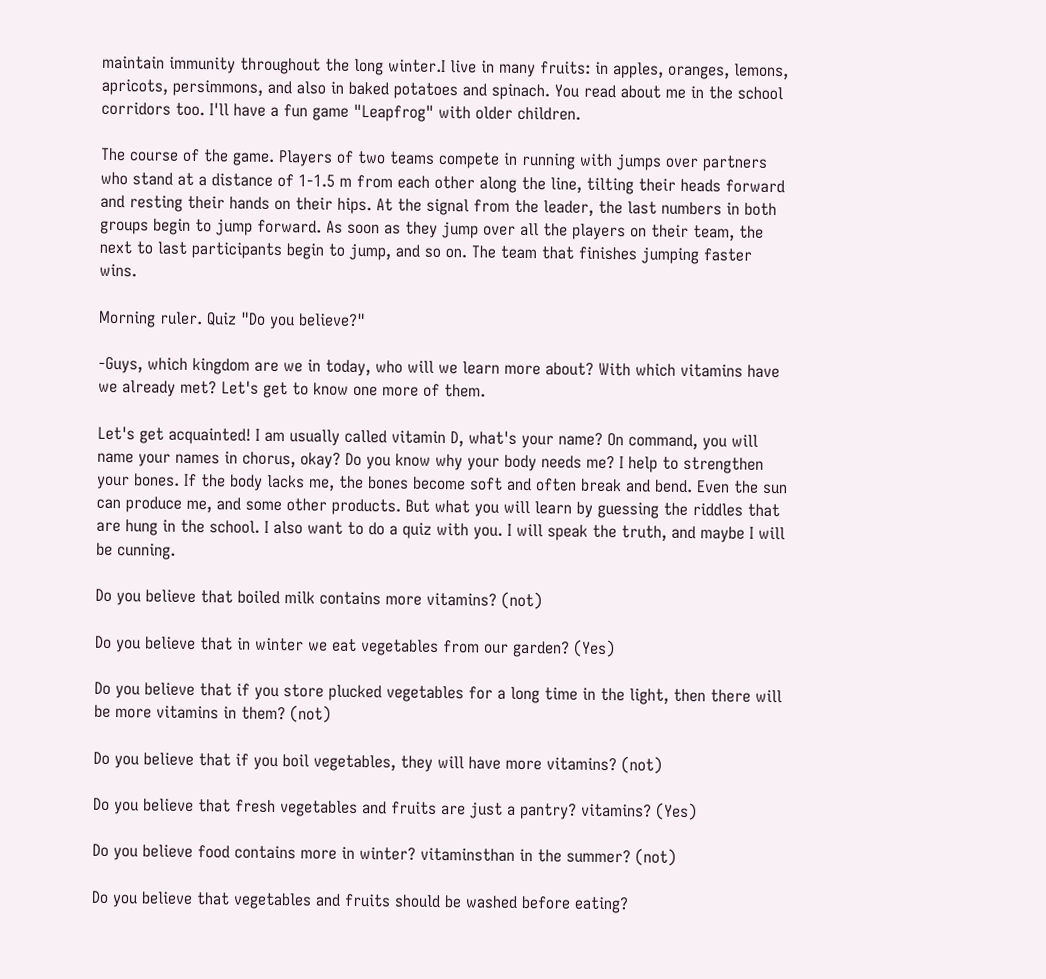maintain immunity throughout the long winter.I live in many fruits: in apples, oranges, lemons, apricots, persimmons, and also in baked potatoes and spinach. You read about me in the school corridors too. I'll have a fun game "Leapfrog" with older children.

The course of the game. Players of two teams compete in running with jumps over partners who stand at a distance of 1-1.5 m from each other along the line, tilting their heads forward and resting their hands on their hips. At the signal from the leader, the last numbers in both groups begin to jump forward. As soon as they jump over all the players on their team, the next to last participants begin to jump, and so on. The team that finishes jumping faster wins.

Morning ruler. Quiz "Do you believe?"

-Guys, which kingdom are we in today, who will we learn more about? With which vitamins have we already met? Let's get to know one more of them.

Let's get acquainted! I am usually called vitamin D, what's your name? On command, you will name your names in chorus, okay? Do you know why your body needs me? I help to strengthen your bones. If the body lacks me, the bones become soft and often break and bend. Even the sun can produce me, and some other products. But what you will learn by guessing the riddles that are hung in the school. I also want to do a quiz with you. I will speak the truth, and maybe I will be cunning.

Do you believe that boiled milk contains more vitamins? (not)

Do you believe that in winter we eat vegetables from our garden? (Yes)

Do you believe that if you store plucked vegetables for a long time in the light, then there will be more vitamins in them? (not)

Do you believe that if you boil vegetables, they will have more vitamins? (not)

Do you believe that fresh vegetables and fruits are just a pantry? vitamins? (Yes)

Do you believe food contains more in winter? vitaminsthan in the summer? (not)

Do you believe that vegetables and fruits should be washed before eating?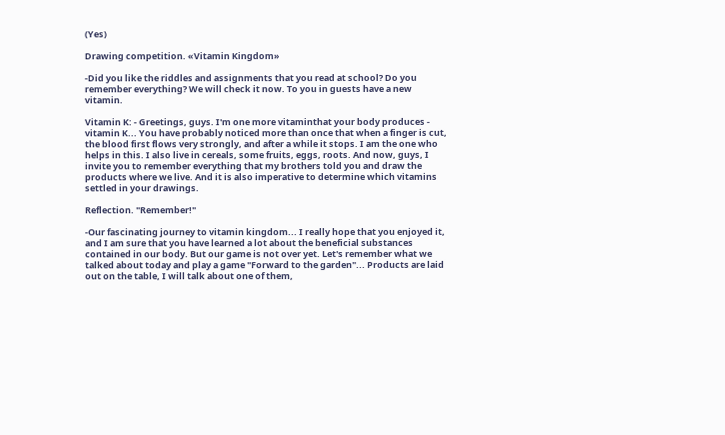(Yes)

Drawing competition. «Vitamin Kingdom»

-Did you like the riddles and assignments that you read at school? Do you remember everything? We will check it now. To you in guests have a new vitamin.

Vitamin K: - Greetings, guys. I'm one more vitaminthat your body produces - vitamin K... You have probably noticed more than once that when a finger is cut, the blood first flows very strongly, and after a while it stops. I am the one who helps in this. I also live in cereals, some fruits, eggs, roots. And now, guys, I invite you to remember everything that my brothers told you and draw the products where we live. And it is also imperative to determine which vitamins settled in your drawings.

Reflection. "Remember!"

-Our fascinating journey to vitamin kingdom... I really hope that you enjoyed it, and I am sure that you have learned a lot about the beneficial substances contained in our body. But our game is not over yet. Let's remember what we talked about today and play a game "Forward to the garden"... Products are laid out on the table, I will talk about one of them,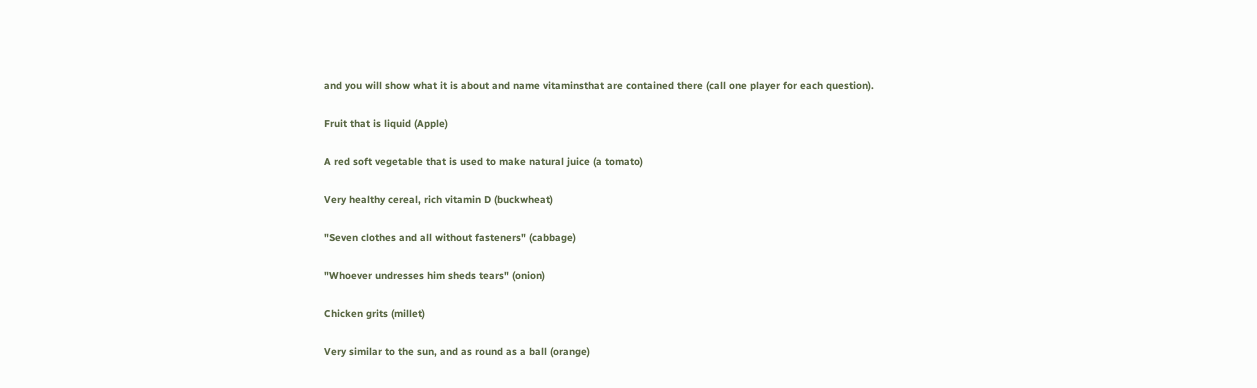and you will show what it is about and name vitaminsthat are contained there (call one player for each question).

Fruit that is liquid (Apple)

A red soft vegetable that is used to make natural juice (a tomato)

Very healthy cereal, rich vitamin D (buckwheat)

"Seven clothes and all without fasteners" (cabbage)

"Whoever undresses him sheds tears" (onion)

Chicken grits (millet)

Very similar to the sun, and as round as a ball (orange)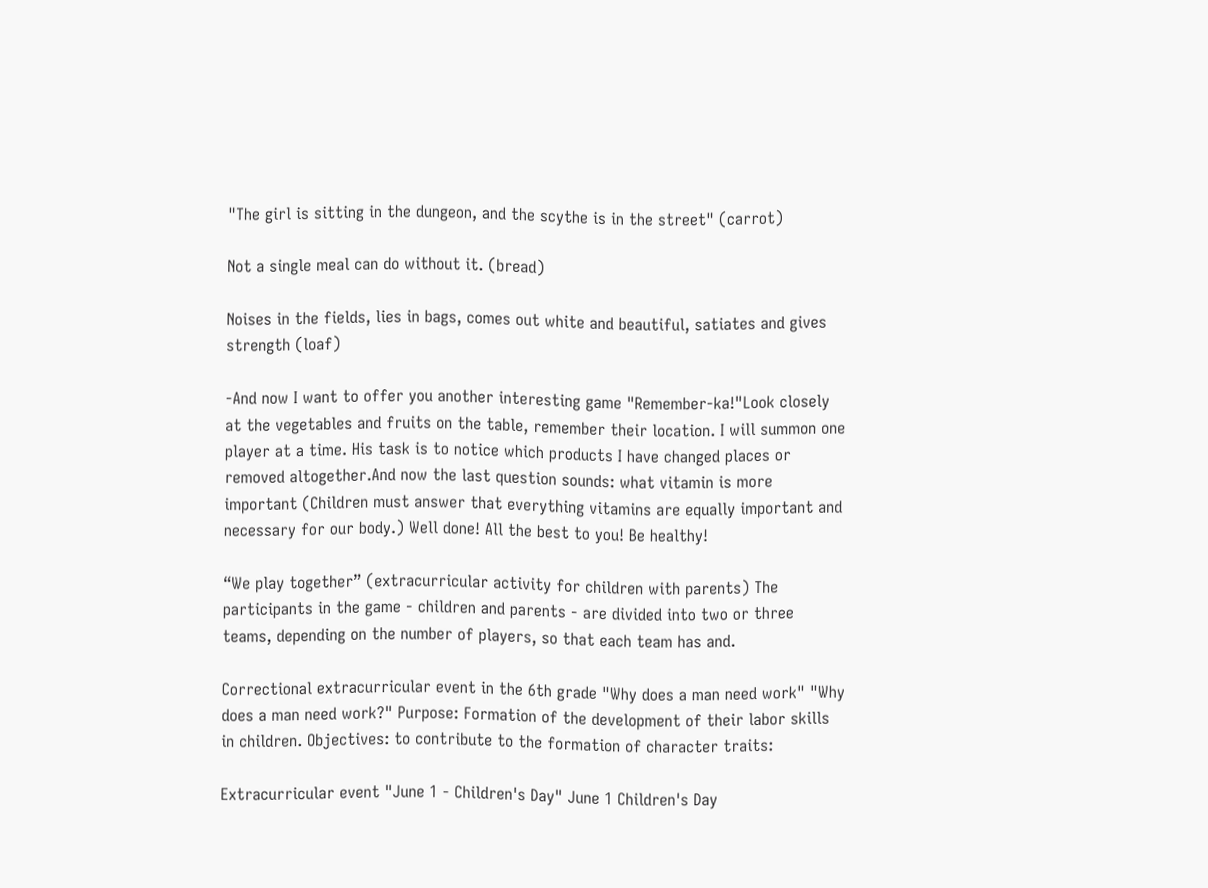"The girl is sitting in the dungeon, and the scythe is in the street" (carrot)

Not a single meal can do without it. (bread)

Noises in the fields, lies in bags, comes out white and beautiful, satiates and gives strength (loaf)

-And now I want to offer you another interesting game "Remember-ka!"Look closely at the vegetables and fruits on the table, remember their location. I will summon one player at a time. His task is to notice which products I have changed places or removed altogether.And now the last question sounds: what vitamin is more important (Children must answer that everything vitamins are equally important and necessary for our body.) Well done! All the best to you! Be healthy!

“We play together” (extracurricular activity for children with parents) The participants in the game - children and parents - are divided into two or three teams, depending on the number of players, so that each team has and.

Correctional extracurricular event in the 6th grade "Why does a man need work" "Why does a man need work?" Purpose: Formation of the development of their labor skills in children. Objectives: to contribute to the formation of character traits:

Extracurricular event "June 1 - Children's Day" June 1 Children's Day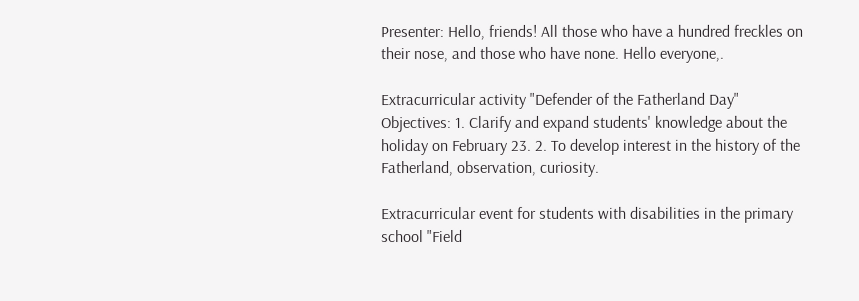Presenter: Hello, friends! All those who have a hundred freckles on their nose, and those who have none. Hello everyone,.

Extracurricular activity "Defender of the Fatherland Day" Objectives: 1. Clarify and expand students' knowledge about the holiday on February 23. 2. To develop interest in the history of the Fatherland, observation, curiosity.

Extracurricular event for students with disabilities in the primary school "Field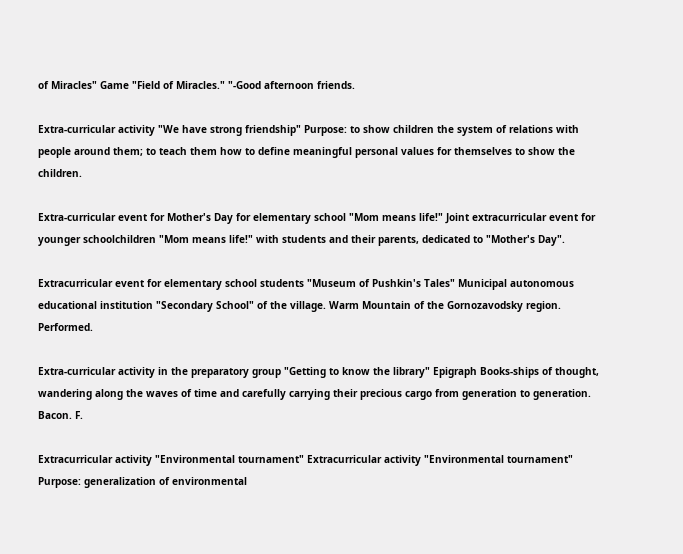of Miracles" Game "Field of Miracles." "-Good afternoon friends.

Extra-curricular activity "We have strong friendship" Purpose: to show children the system of relations with people around them; to teach them how to define meaningful personal values for themselves to show the children.

Extra-curricular event for Mother's Day for elementary school "Mom means life!" Joint extracurricular event for younger schoolchildren "Mom means life!" with students and their parents, dedicated to "Mother's Day".

Extracurricular event for elementary school students "Museum of Pushkin's Tales" Municipal autonomous educational institution "Secondary School" of the village. Warm Mountain of the Gornozavodsky region. Performed.

Extra-curricular activity in the preparatory group "Getting to know the library" Epigraph Books-ships of thought, wandering along the waves of time and carefully carrying their precious cargo from generation to generation. Bacon. F.

Extracurricular activity "Environmental tournament" Extracurricular activity "Environmental tournament" Purpose: generalization of environmental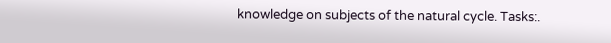knowledge on subjects of the natural cycle. Tasks:.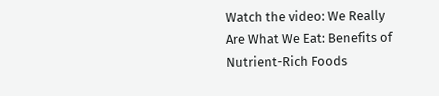Watch the video: We Really Are What We Eat: Benefits of Nutrient-Rich Foods